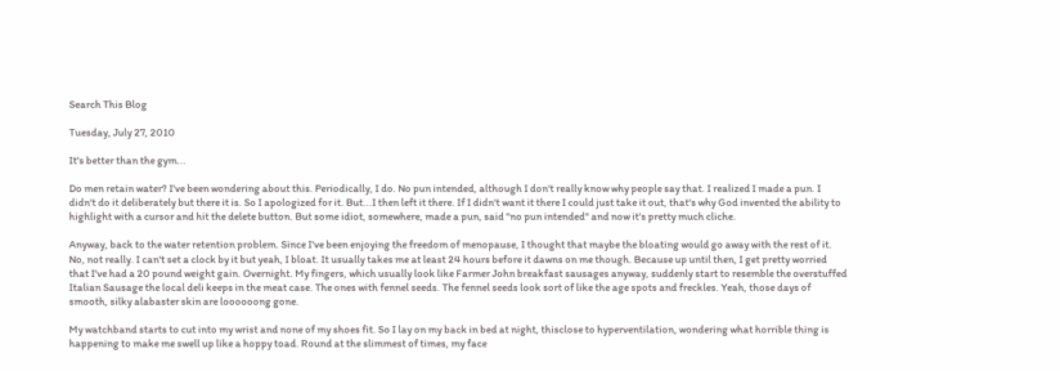Search This Blog

Tuesday, July 27, 2010

It's better than the gym...

Do men retain water? I've been wondering about this. Periodically, I do. No pun intended, although I don't really know why people say that. I realized I made a pun. I didn't do it deliberately but there it is. So I apologized for it. But...I then left it there. If I didn't want it there I could just take it out, that's why God invented the ability to highlight with a cursor and hit the delete button. But some idiot, somewhere, made a pun, said "no pun intended" and now it's pretty much cliche.

Anyway, back to the water retention problem. Since I've been enjoying the freedom of menopause, I thought that maybe the bloating would go away with the rest of it. No, not really. I can't set a clock by it but yeah, I bloat. It usually takes me at least 24 hours before it dawns on me though. Because up until then, I get pretty worried that I've had a 20 pound weight gain. Overnight. My fingers, which usually look like Farmer John breakfast sausages anyway, suddenly start to resemble the overstuffed Italian Sausage the local deli keeps in the meat case. The ones with fennel seeds. The fennel seeds look sort of like the age spots and freckles. Yeah, those days of smooth, silky alabaster skin are loooooong gone.

My watchband starts to cut into my wrist and none of my shoes fit. So I lay on my back in bed at night, thisclose to hyperventilation, wondering what horrible thing is happening to make me swell up like a hoppy toad. Round at the slimmest of times, my face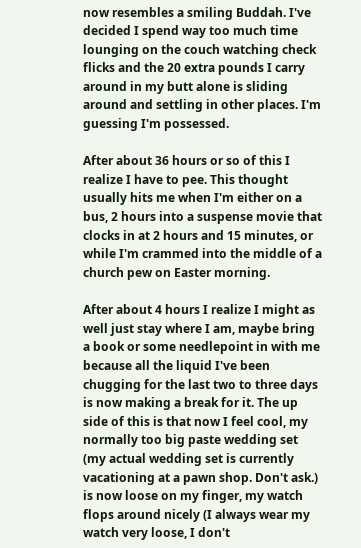now resembles a smiling Buddah. I've decided I spend way too much time lounging on the couch watching check flicks and the 20 extra pounds I carry around in my butt alone is sliding around and settling in other places. I'm guessing I'm possessed.

After about 36 hours or so of this I realize I have to pee. This thought usually hits me when I'm either on a bus, 2 hours into a suspense movie that clocks in at 2 hours and 15 minutes, or while I'm crammed into the middle of a church pew on Easter morning.

After about 4 hours I realize I might as well just stay where I am, maybe bring a book or some needlepoint in with me because all the liquid I've been chugging for the last two to three days is now making a break for it. The up side of this is that now I feel cool, my normally too big paste wedding set (my actual wedding set is currently vacationing at a pawn shop. Don't ask.) is now loose on my finger, my watch flops around nicely (I always wear my watch very loose, I don't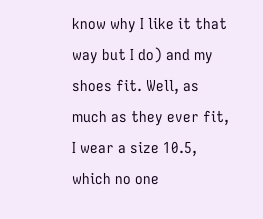know why I like it that way but I do) and my shoes fit. Well, as much as they ever fit, I wear a size 10.5, which no one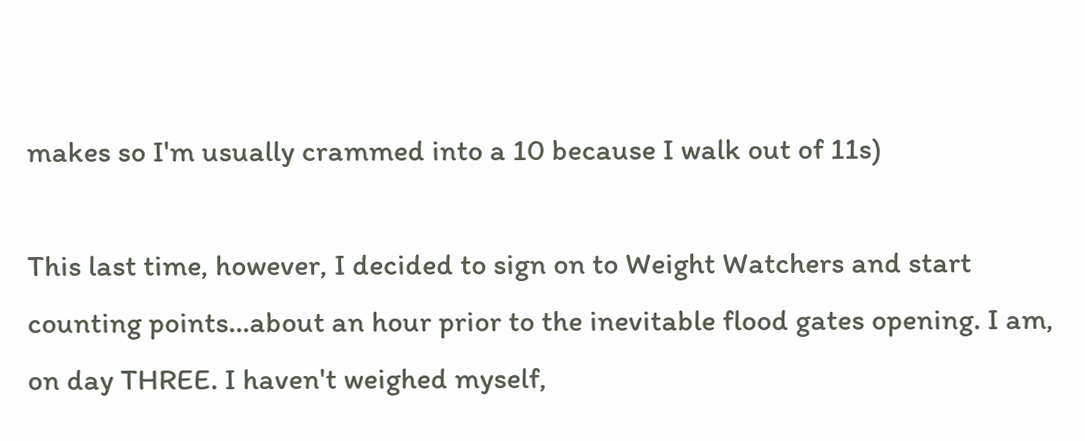makes so I'm usually crammed into a 10 because I walk out of 11s)

This last time, however, I decided to sign on to Weight Watchers and start counting points...about an hour prior to the inevitable flood gates opening. I am, on day THREE. I haven't weighed myself,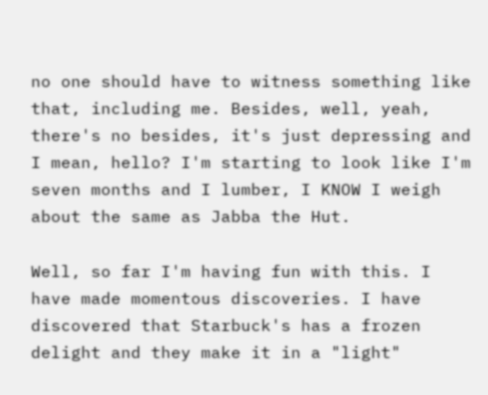no one should have to witness something like that, including me. Besides, well, yeah, there's no besides, it's just depressing and I mean, hello? I'm starting to look like I'm seven months and I lumber, I KNOW I weigh about the same as Jabba the Hut.

Well, so far I'm having fun with this. I have made momentous discoveries. I have discovered that Starbuck's has a frozen delight and they make it in a "light"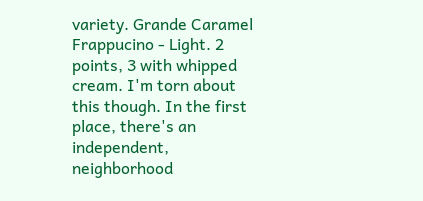variety. Grande Caramel Frappucino - Light. 2 points, 3 with whipped cream. I'm torn about this though. In the first place, there's an independent, neighborhood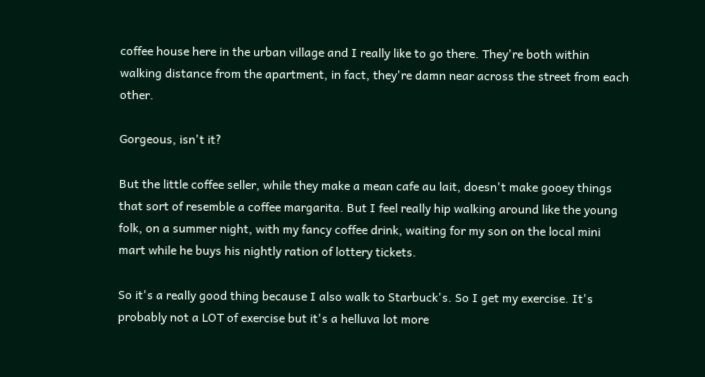coffee house here in the urban village and I really like to go there. They're both within walking distance from the apartment, in fact, they're damn near across the street from each other.

Gorgeous, isn't it?

But the little coffee seller, while they make a mean cafe au lait, doesn't make gooey things that sort of resemble a coffee margarita. But I feel really hip walking around like the young folk, on a summer night, with my fancy coffee drink, waiting for my son on the local mini mart while he buys his nightly ration of lottery tickets.

So it's a really good thing because I also walk to Starbuck's. So I get my exercise. It's probably not a LOT of exercise but it's a helluva lot more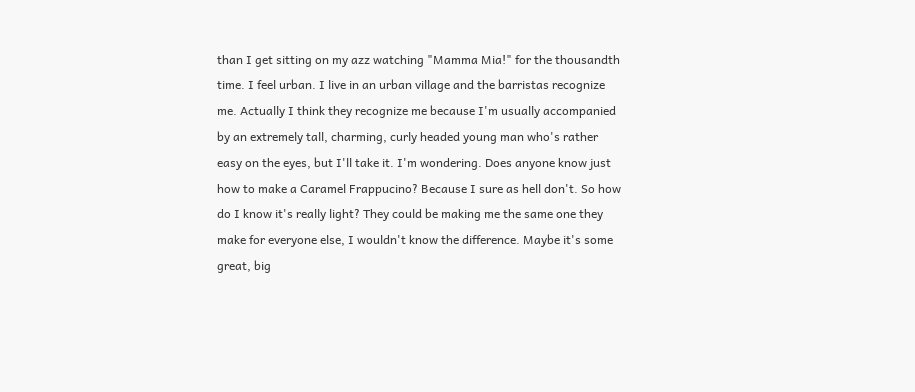than I get sitting on my azz watching "Mamma Mia!" for the thousandth time. I feel urban. I live in an urban village and the barristas recognize me. Actually I think they recognize me because I'm usually accompanied by an extremely tall, charming, curly headed young man who's rather easy on the eyes, but I'll take it. I'm wondering. Does anyone know just how to make a Caramel Frappucino? Because I sure as hell don't. So how do I know it's really light? They could be making me the same one they make for everyone else, I wouldn't know the difference. Maybe it's some great, big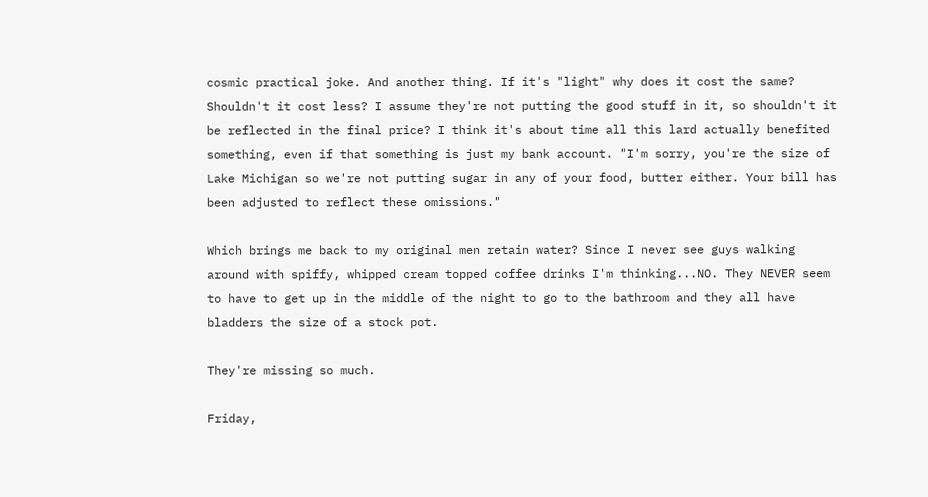cosmic practical joke. And another thing. If it's "light" why does it cost the same? Shouldn't it cost less? I assume they're not putting the good stuff in it, so shouldn't it be reflected in the final price? I think it's about time all this lard actually benefited something, even if that something is just my bank account. "I'm sorry, you're the size of Lake Michigan so we're not putting sugar in any of your food, butter either. Your bill has been adjusted to reflect these omissions."

Which brings me back to my original men retain water? Since I never see guys walking around with spiffy, whipped cream topped coffee drinks I'm thinking...NO. They NEVER seem to have to get up in the middle of the night to go to the bathroom and they all have bladders the size of a stock pot.

They're missing so much.

Friday,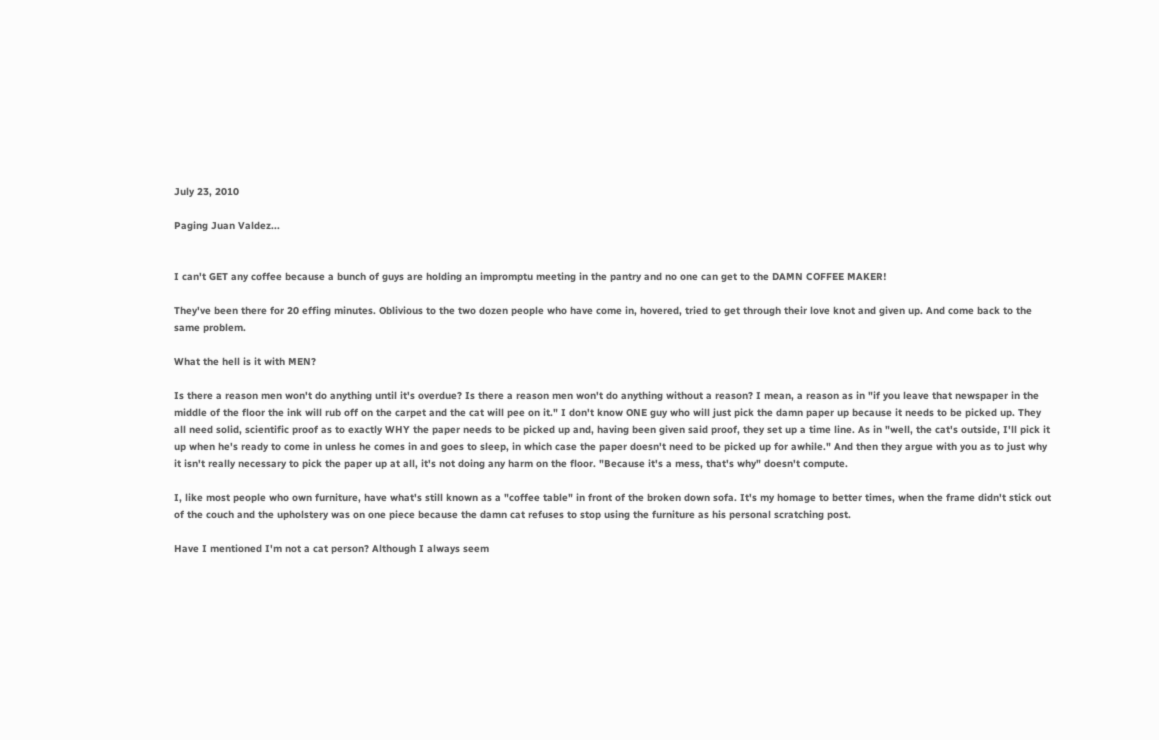July 23, 2010

Paging Juan Valdez...


I can't GET any coffee because a bunch of guys are holding an impromptu meeting in the pantry and no one can get to the DAMN COFFEE MAKER!

They've been there for 20 effing minutes. Oblivious to the two dozen people who have come in, hovered, tried to get through their love knot and given up. And come back to the same problem.

What the hell is it with MEN?

Is there a reason men won't do anything until it's overdue? Is there a reason men won't do anything without a reason? I mean, a reason as in "if you leave that newspaper in the middle of the floor the ink will rub off on the carpet and the cat will pee on it." I don't know ONE guy who will just pick the damn paper up because it needs to be picked up. They all need solid, scientific proof as to exactly WHY the paper needs to be picked up and, having been given said proof, they set up a time line. As in "well, the cat's outside, I'll pick it up when he's ready to come in unless he comes in and goes to sleep, in which case the paper doesn't need to be picked up for awhile." And then they argue with you as to just why it isn't really necessary to pick the paper up at all, it's not doing any harm on the floor. "Because it's a mess, that's why" doesn't compute.

I, like most people who own furniture, have what's still known as a "coffee table" in front of the broken down sofa. It's my homage to better times, when the frame didn't stick out of the couch and the upholstery was on one piece because the damn cat refuses to stop using the furniture as his personal scratching post.

Have I mentioned I'm not a cat person? Although I always seem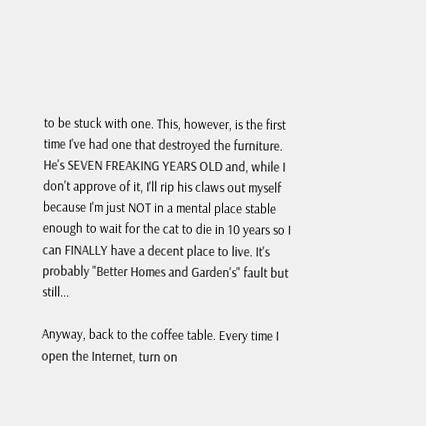to be stuck with one. This, however, is the first time I've had one that destroyed the furniture. He's SEVEN FREAKING YEARS OLD and, while I don't approve of it, I'll rip his claws out myself because I'm just NOT in a mental place stable enough to wait for the cat to die in 10 years so I can FINALLY have a decent place to live. It's probably "Better Homes and Garden's" fault but still...

Anyway, back to the coffee table. Every time I open the Internet, turn on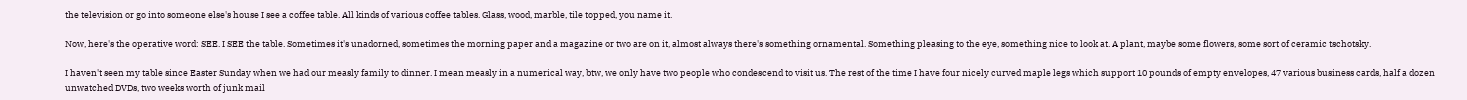the television or go into someone else's house I see a coffee table. All kinds of various coffee tables. Glass, wood, marble, tile topped, you name it.

Now, here's the operative word: SEE. I SEE the table. Sometimes it's unadorned, sometimes the morning paper and a magazine or two are on it, almost always there's something ornamental. Something pleasing to the eye, something nice to look at. A plant, maybe some flowers, some sort of ceramic tschotsky.

I haven't seen my table since Easter Sunday when we had our measly family to dinner. I mean measly in a numerical way, btw, we only have two people who condescend to visit us. The rest of the time I have four nicely curved maple legs which support 10 pounds of empty envelopes, 47 various business cards, half a dozen unwatched DVDs, two weeks worth of junk mail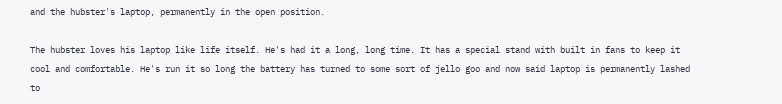and the hubster's laptop, permanently in the open position.

The hubster loves his laptop like life itself. He's had it a long, long time. It has a special stand with built in fans to keep it cool and comfortable. He's run it so long the battery has turned to some sort of jello goo and now said laptop is permanently lashed to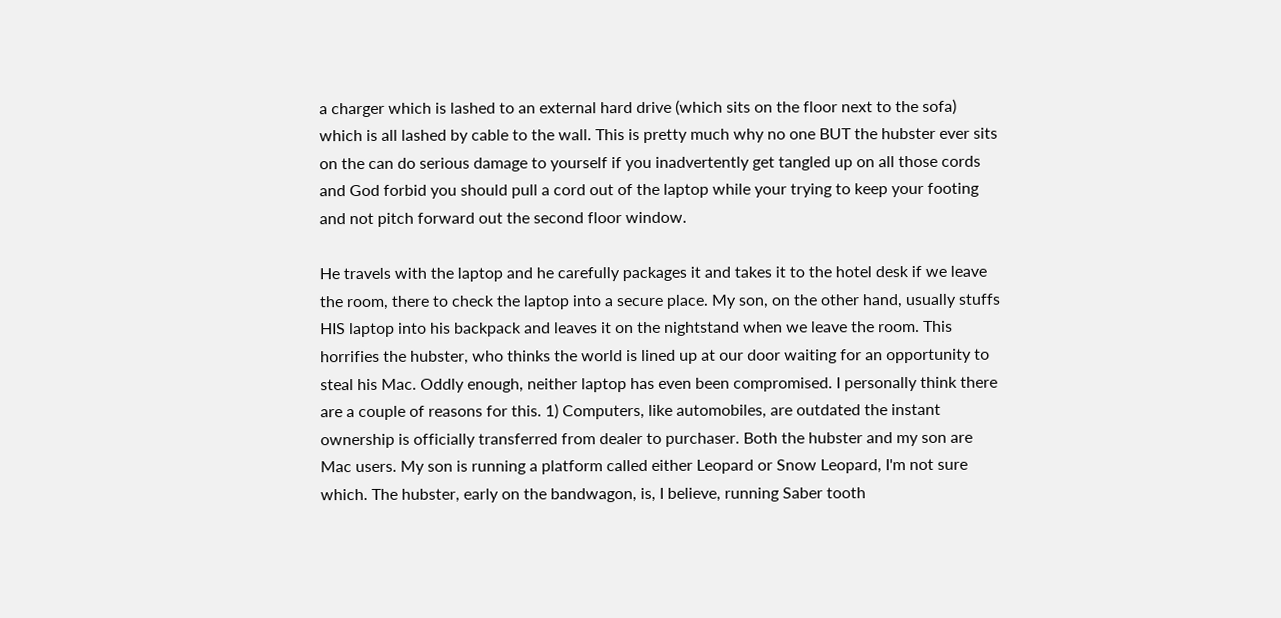a charger which is lashed to an external hard drive (which sits on the floor next to the sofa) which is all lashed by cable to the wall. This is pretty much why no one BUT the hubster ever sits on the can do serious damage to yourself if you inadvertently get tangled up on all those cords and God forbid you should pull a cord out of the laptop while your trying to keep your footing and not pitch forward out the second floor window.

He travels with the laptop and he carefully packages it and takes it to the hotel desk if we leave the room, there to check the laptop into a secure place. My son, on the other hand, usually stuffs HIS laptop into his backpack and leaves it on the nightstand when we leave the room. This horrifies the hubster, who thinks the world is lined up at our door waiting for an opportunity to steal his Mac. Oddly enough, neither laptop has even been compromised. I personally think there are a couple of reasons for this. 1) Computers, like automobiles, are outdated the instant ownership is officially transferred from dealer to purchaser. Both the hubster and my son are Mac users. My son is running a platform called either Leopard or Snow Leopard, I'm not sure which. The hubster, early on the bandwagon, is, I believe, running Saber tooth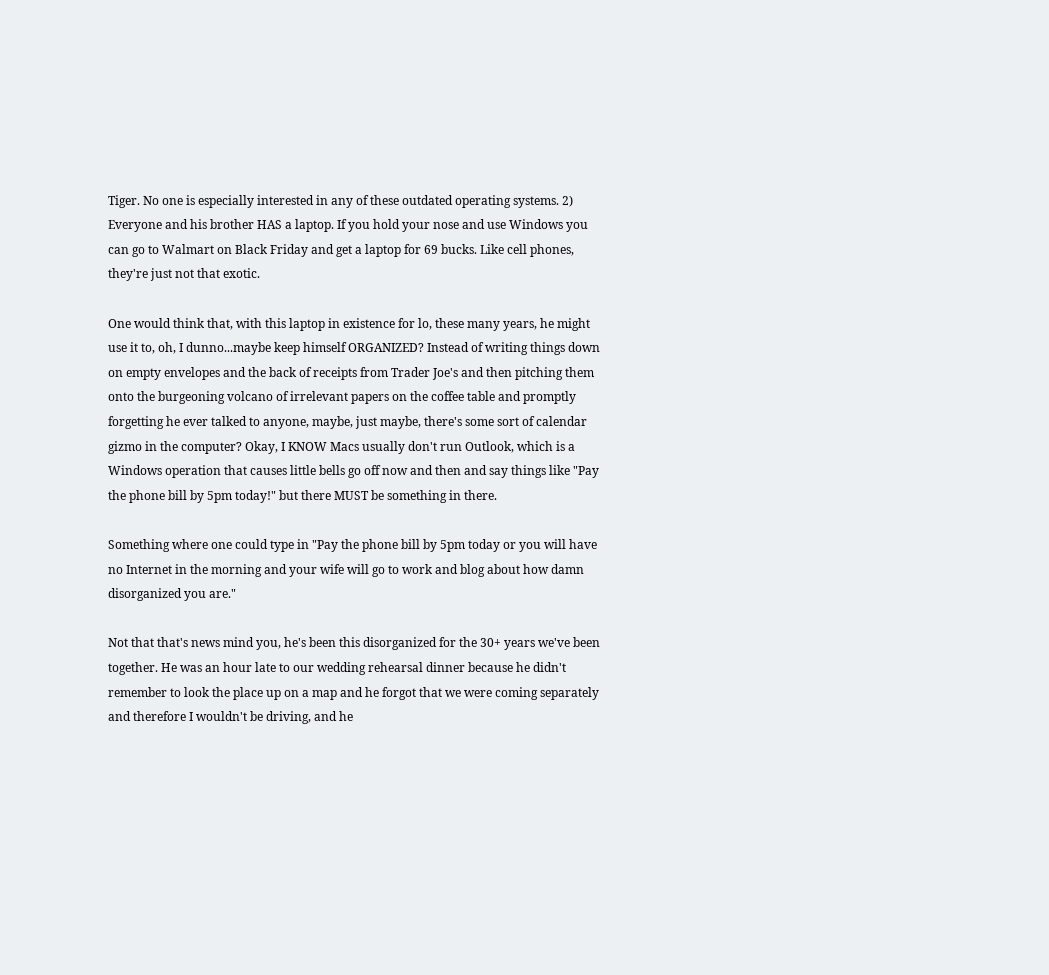Tiger. No one is especially interested in any of these outdated operating systems. 2) Everyone and his brother HAS a laptop. If you hold your nose and use Windows you can go to Walmart on Black Friday and get a laptop for 69 bucks. Like cell phones, they're just not that exotic.

One would think that, with this laptop in existence for lo, these many years, he might use it to, oh, I dunno...maybe keep himself ORGANIZED? Instead of writing things down on empty envelopes and the back of receipts from Trader Joe's and then pitching them onto the burgeoning volcano of irrelevant papers on the coffee table and promptly forgetting he ever talked to anyone, maybe, just maybe, there's some sort of calendar gizmo in the computer? Okay, I KNOW Macs usually don't run Outlook, which is a Windows operation that causes little bells go off now and then and say things like "Pay the phone bill by 5pm today!" but there MUST be something in there.

Something where one could type in "Pay the phone bill by 5pm today or you will have no Internet in the morning and your wife will go to work and blog about how damn disorganized you are."

Not that that's news mind you, he's been this disorganized for the 30+ years we've been together. He was an hour late to our wedding rehearsal dinner because he didn't remember to look the place up on a map and he forgot that we were coming separately and therefore I wouldn't be driving, and he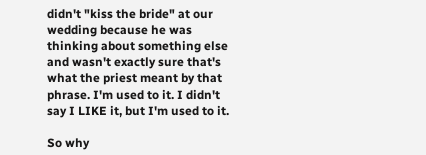didn't "kiss the bride" at our wedding because he was thinking about something else and wasn't exactly sure that's what the priest meant by that phrase. I'm used to it. I didn't say I LIKE it, but I'm used to it.

So why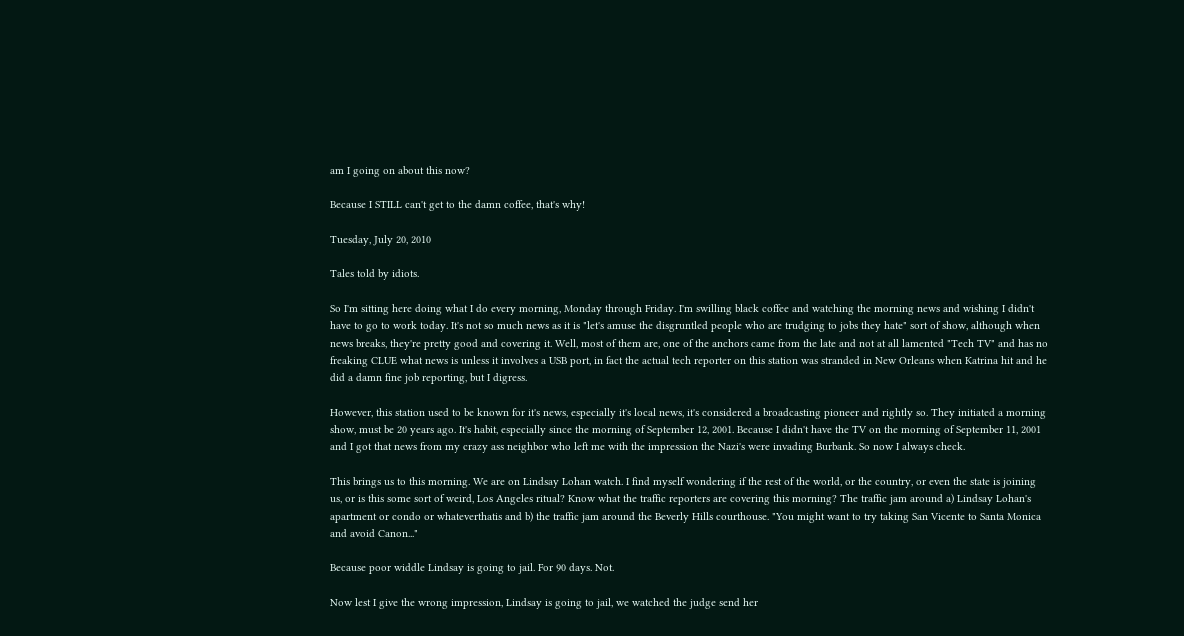am I going on about this now?

Because I STILL can't get to the damn coffee, that's why!

Tuesday, July 20, 2010

Tales told by idiots.

So I'm sitting here doing what I do every morning, Monday through Friday. I'm swilling black coffee and watching the morning news and wishing I didn't have to go to work today. It's not so much news as it is "let's amuse the disgruntled people who are trudging to jobs they hate" sort of show, although when news breaks, they're pretty good and covering it. Well, most of them are, one of the anchors came from the late and not at all lamented "Tech TV" and has no freaking CLUE what news is unless it involves a USB port, in fact the actual tech reporter on this station was stranded in New Orleans when Katrina hit and he did a damn fine job reporting, but I digress.

However, this station used to be known for it's news, especially it's local news, it's considered a broadcasting pioneer and rightly so. They initiated a morning show, must be 20 years ago. It's habit, especially since the morning of September 12, 2001. Because I didn't have the TV on the morning of September 11, 2001 and I got that news from my crazy ass neighbor who left me with the impression the Nazi's were invading Burbank. So now I always check.

This brings us to this morning. We are on Lindsay Lohan watch. I find myself wondering if the rest of the world, or the country, or even the state is joining us, or is this some sort of weird, Los Angeles ritual? Know what the traffic reporters are covering this morning? The traffic jam around a) Lindsay Lohan's apartment or condo or whateverthatis and b) the traffic jam around the Beverly Hills courthouse. "You might want to try taking San Vicente to Santa Monica and avoid Canon..."

Because poor widdle Lindsay is going to jail. For 90 days. Not.

Now lest I give the wrong impression, Lindsay is going to jail, we watched the judge send her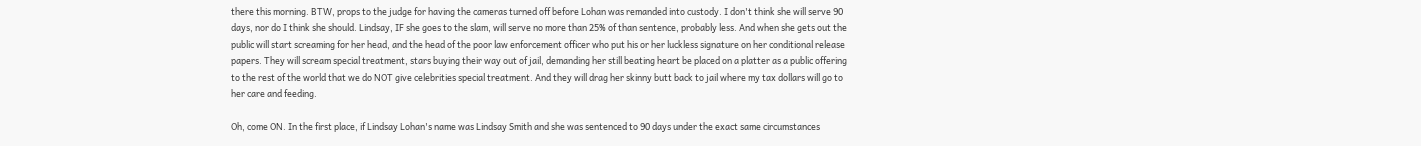there this morning. BTW, props to the judge for having the cameras turned off before Lohan was remanded into custody. I don't think she will serve 90 days, nor do I think she should. Lindsay, IF she goes to the slam, will serve no more than 25% of than sentence, probably less. And when she gets out the public will start screaming for her head, and the head of the poor law enforcement officer who put his or her luckless signature on her conditional release papers. They will scream special treatment, stars buying their way out of jail, demanding her still beating heart be placed on a platter as a public offering to the rest of the world that we do NOT give celebrities special treatment. And they will drag her skinny butt back to jail where my tax dollars will go to her care and feeding.

Oh, come ON. In the first place, if Lindsay Lohan's name was Lindsay Smith and she was sentenced to 90 days under the exact same circumstances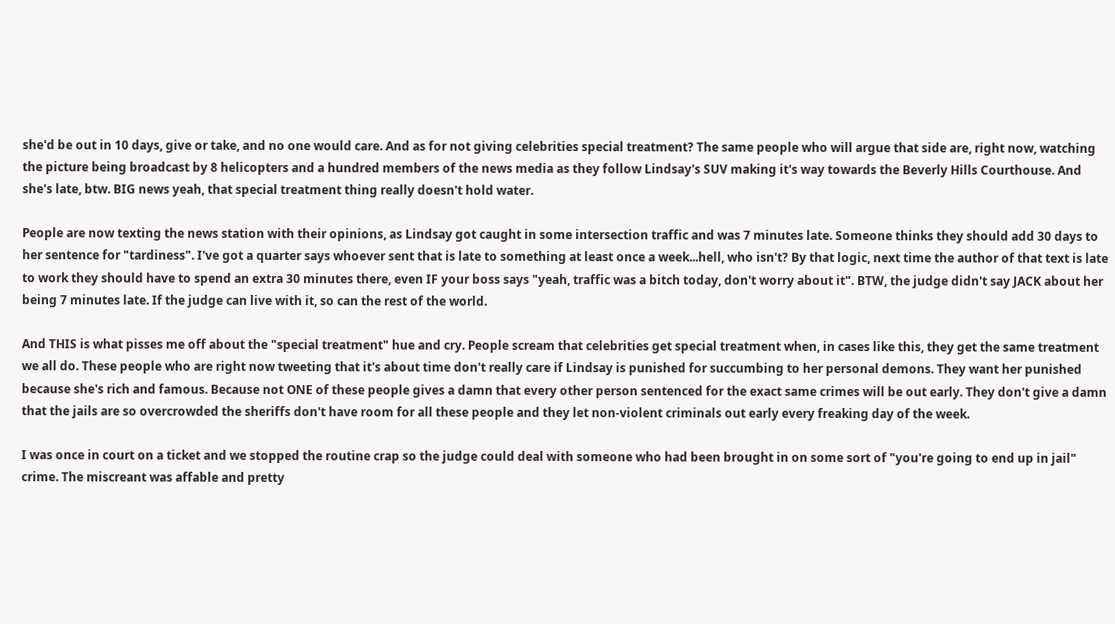she'd be out in 10 days, give or take, and no one would care. And as for not giving celebrities special treatment? The same people who will argue that side are, right now, watching the picture being broadcast by 8 helicopters and a hundred members of the news media as they follow Lindsay's SUV making it's way towards the Beverly Hills Courthouse. And she's late, btw. BIG news yeah, that special treatment thing really doesn't hold water.

People are now texting the news station with their opinions, as Lindsay got caught in some intersection traffic and was 7 minutes late. Someone thinks they should add 30 days to her sentence for "tardiness". I've got a quarter says whoever sent that is late to something at least once a week...hell, who isn't? By that logic, next time the author of that text is late to work they should have to spend an extra 30 minutes there, even IF your boss says "yeah, traffic was a bitch today, don't worry about it". BTW, the judge didn't say JACK about her being 7 minutes late. If the judge can live with it, so can the rest of the world.

And THIS is what pisses me off about the "special treatment" hue and cry. People scream that celebrities get special treatment when, in cases like this, they get the same treatment we all do. These people who are right now tweeting that it's about time don't really care if Lindsay is punished for succumbing to her personal demons. They want her punished because she's rich and famous. Because not ONE of these people gives a damn that every other person sentenced for the exact same crimes will be out early. They don't give a damn that the jails are so overcrowded the sheriffs don't have room for all these people and they let non-violent criminals out early every freaking day of the week.

I was once in court on a ticket and we stopped the routine crap so the judge could deal with someone who had been brought in on some sort of "you're going to end up in jail" crime. The miscreant was affable and pretty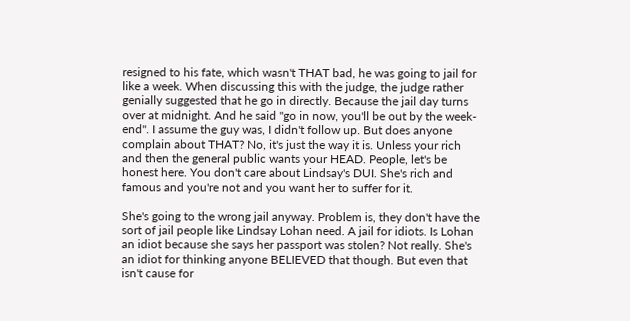resigned to his fate, which wasn't THAT bad, he was going to jail for like a week. When discussing this with the judge, the judge rather genially suggested that he go in directly. Because the jail day turns over at midnight. And he said "go in now, you'll be out by the week-end". I assume the guy was, I didn't follow up. But does anyone complain about THAT? No, it's just the way it is. Unless your rich and then the general public wants your HEAD. People, let's be honest here. You don't care about Lindsay's DUI. She's rich and famous and you're not and you want her to suffer for it.

She's going to the wrong jail anyway. Problem is, they don't have the sort of jail people like Lindsay Lohan need. A jail for idiots. Is Lohan an idiot because she says her passport was stolen? Not really. She's an idiot for thinking anyone BELIEVED that though. But even that isn't cause for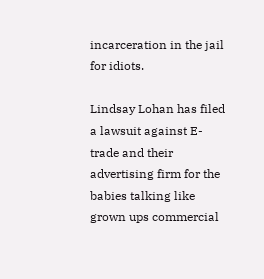incarceration in the jail for idiots.

Lindsay Lohan has filed a lawsuit against E-trade and their advertising firm for the babies talking like grown ups commercial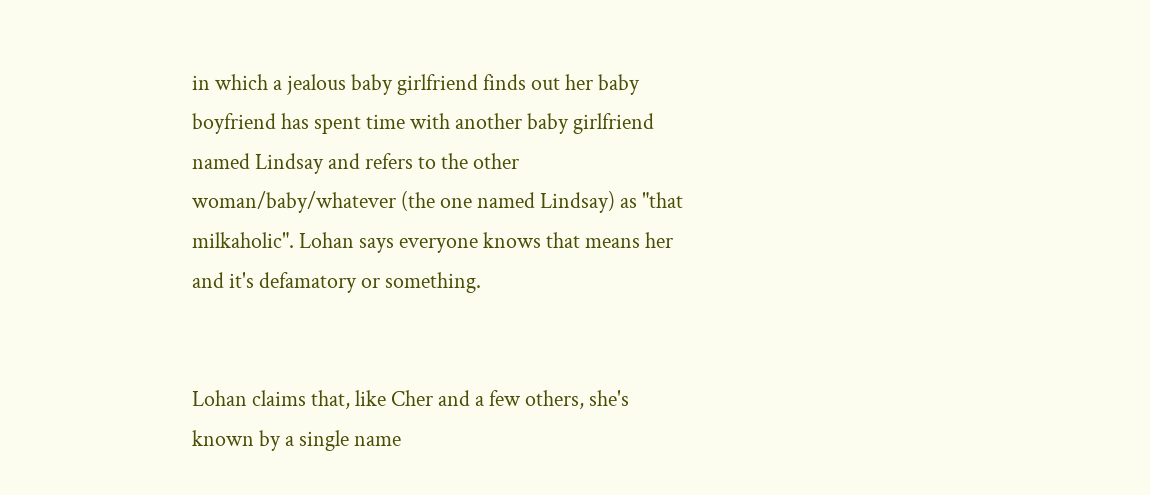in which a jealous baby girlfriend finds out her baby boyfriend has spent time with another baby girlfriend named Lindsay and refers to the other woman/baby/whatever (the one named Lindsay) as "that milkaholic". Lohan says everyone knows that means her and it's defamatory or something.


Lohan claims that, like Cher and a few others, she's known by a single name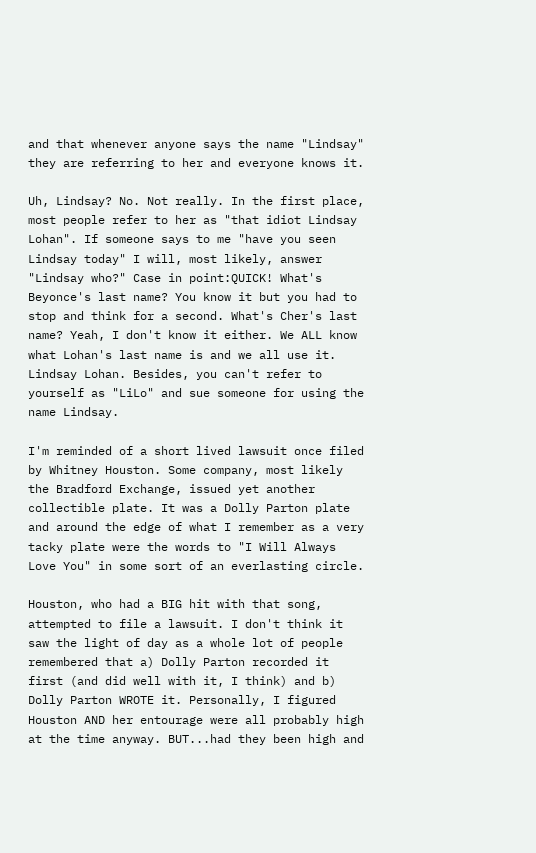and that whenever anyone says the name "Lindsay" they are referring to her and everyone knows it.

Uh, Lindsay? No. Not really. In the first place, most people refer to her as "that idiot Lindsay Lohan". If someone says to me "have you seen Lindsay today" I will, most likely, answer "Lindsay who?" Case in point:QUICK! What's Beyonce's last name? You know it but you had to stop and think for a second. What's Cher's last name? Yeah, I don't know it either. We ALL know what Lohan's last name is and we all use it. Lindsay Lohan. Besides, you can't refer to yourself as "LiLo" and sue someone for using the name Lindsay.

I'm reminded of a short lived lawsuit once filed by Whitney Houston. Some company, most likely the Bradford Exchange, issued yet another collectible plate. It was a Dolly Parton plate and around the edge of what I remember as a very tacky plate were the words to "I Will Always Love You" in some sort of an everlasting circle.

Houston, who had a BIG hit with that song, attempted to file a lawsuit. I don't think it saw the light of day as a whole lot of people remembered that a) Dolly Parton recorded it first (and did well with it, I think) and b) Dolly Parton WROTE it. Personally, I figured Houston AND her entourage were all probably high at the time anyway. BUT...had they been high and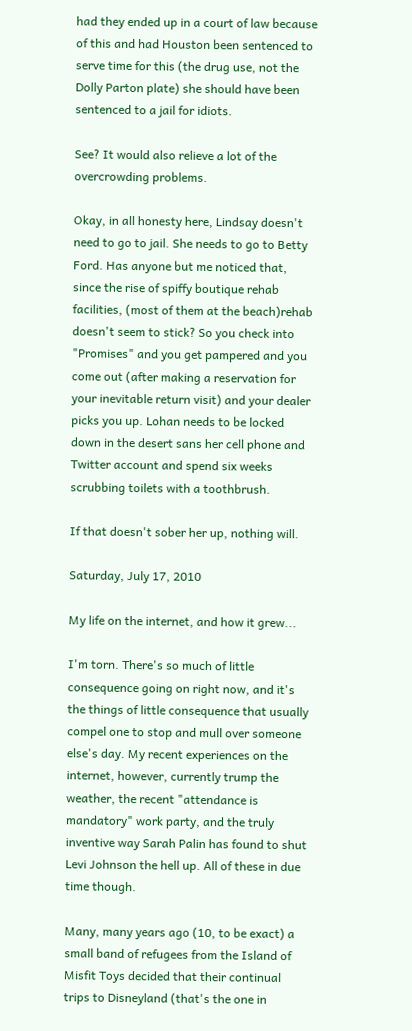had they ended up in a court of law because of this and had Houston been sentenced to serve time for this (the drug use, not the Dolly Parton plate) she should have been sentenced to a jail for idiots.

See? It would also relieve a lot of the overcrowding problems.

Okay, in all honesty here, Lindsay doesn't need to go to jail. She needs to go to Betty Ford. Has anyone but me noticed that, since the rise of spiffy boutique rehab facilities, (most of them at the beach)rehab doesn't seem to stick? So you check into "Promises" and you get pampered and you come out (after making a reservation for your inevitable return visit) and your dealer picks you up. Lohan needs to be locked down in the desert sans her cell phone and Twitter account and spend six weeks scrubbing toilets with a toothbrush.

If that doesn't sober her up, nothing will.

Saturday, July 17, 2010

My life on the internet, and how it grew...

I'm torn. There's so much of little consequence going on right now, and it's the things of little consequence that usually compel one to stop and mull over someone else's day. My recent experiences on the internet, however, currently trump the weather, the recent "attendance is mandatory" work party, and the truly inventive way Sarah Palin has found to shut Levi Johnson the hell up. All of these in due time though.

Many, many years ago (10, to be exact) a small band of refugees from the Island of Misfit Toys decided that their continual trips to Disneyland (that's the one in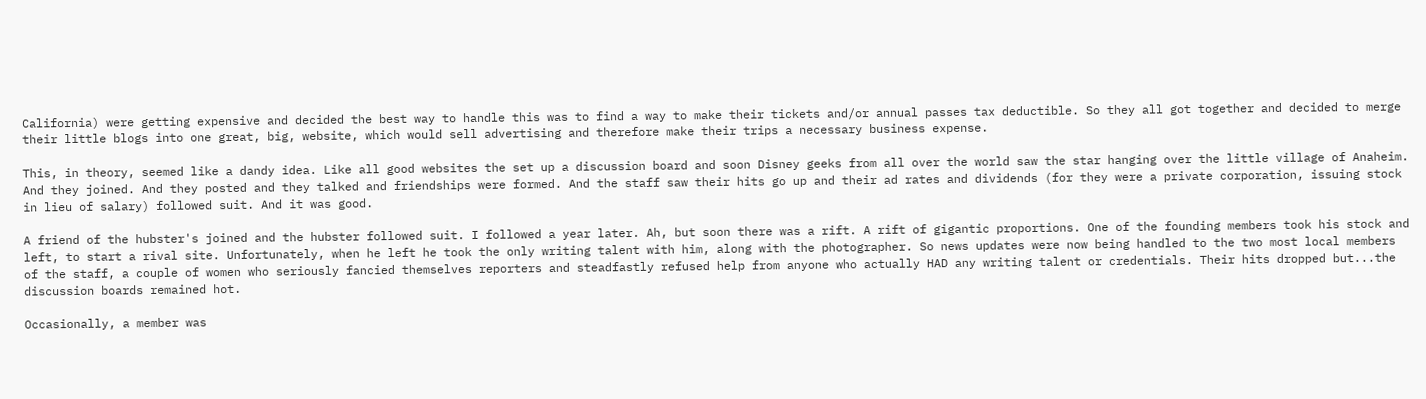California) were getting expensive and decided the best way to handle this was to find a way to make their tickets and/or annual passes tax deductible. So they all got together and decided to merge their little blogs into one great, big, website, which would sell advertising and therefore make their trips a necessary business expense.

This, in theory, seemed like a dandy idea. Like all good websites the set up a discussion board and soon Disney geeks from all over the world saw the star hanging over the little village of Anaheim. And they joined. And they posted and they talked and friendships were formed. And the staff saw their hits go up and their ad rates and dividends (for they were a private corporation, issuing stock in lieu of salary) followed suit. And it was good.

A friend of the hubster's joined and the hubster followed suit. I followed a year later. Ah, but soon there was a rift. A rift of gigantic proportions. One of the founding members took his stock and left, to start a rival site. Unfortunately, when he left he took the only writing talent with him, along with the photographer. So news updates were now being handled to the two most local members of the staff, a couple of women who seriously fancied themselves reporters and steadfastly refused help from anyone who actually HAD any writing talent or credentials. Their hits dropped but...the discussion boards remained hot.

Occasionally, a member was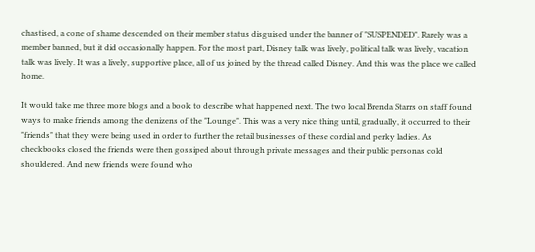chastised, a cone of shame descended on their member status disguised under the banner of "SUSPENDED". Rarely was a member banned, but it did occasionally happen. For the most part, Disney talk was lively, political talk was lively, vacation talk was lively. It was a lively, supportive place, all of us joined by the thread called Disney. And this was the place we called home.

It would take me three more blogs and a book to describe what happened next. The two local Brenda Starrs on staff found ways to make friends among the denizens of the "Lounge". This was a very nice thing until, gradually, it occurred to their "friends" that they were being used in order to further the retail businesses of these cordial and perky ladies. As checkbooks closed the friends were then gossiped about through private messages and their public personas cold shouldered. And new friends were found who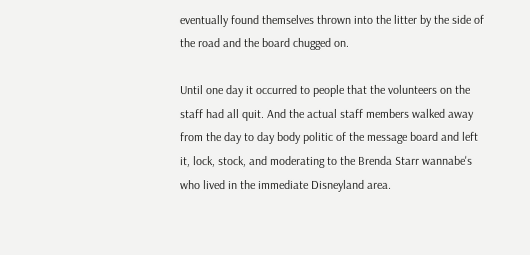eventually found themselves thrown into the litter by the side of the road and the board chugged on.

Until one day it occurred to people that the volunteers on the staff had all quit. And the actual staff members walked away from the day to day body politic of the message board and left it, lock, stock, and moderating to the Brenda Starr wannabe's who lived in the immediate Disneyland area.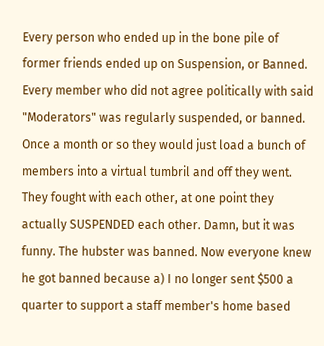Every person who ended up in the bone pile of former friends ended up on Suspension, or Banned. Every member who did not agree politically with said "Moderators" was regularly suspended, or banned. Once a month or so they would just load a bunch of members into a virtual tumbril and off they went. They fought with each other, at one point they actually SUSPENDED each other. Damn, but it was funny. The hubster was banned. Now everyone knew he got banned because a) I no longer sent $500 a quarter to support a staff member's home based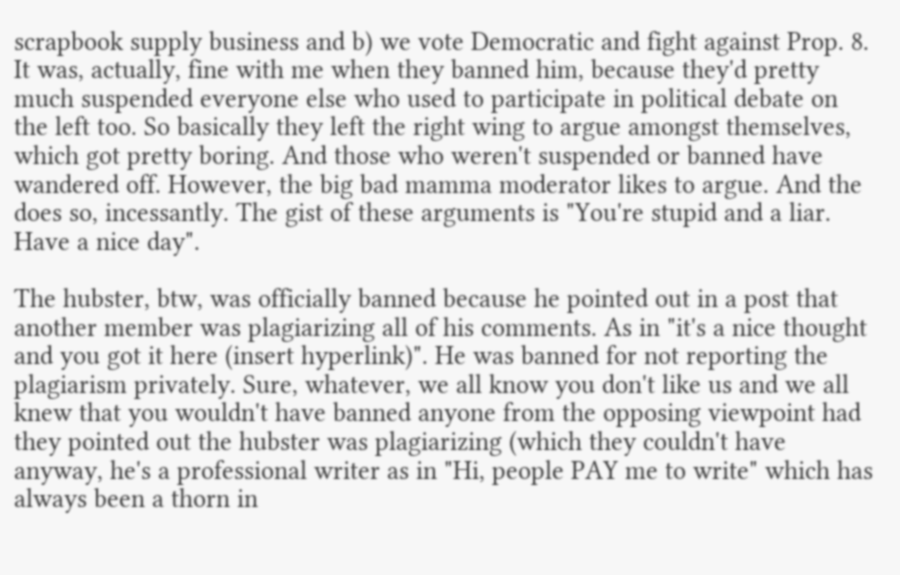scrapbook supply business and b) we vote Democratic and fight against Prop. 8. It was, actually, fine with me when they banned him, because they'd pretty much suspended everyone else who used to participate in political debate on the left too. So basically they left the right wing to argue amongst themselves, which got pretty boring. And those who weren't suspended or banned have wandered off. However, the big bad mamma moderator likes to argue. And the does so, incessantly. The gist of these arguments is "You're stupid and a liar. Have a nice day".

The hubster, btw, was officially banned because he pointed out in a post that another member was plagiarizing all of his comments. As in "it's a nice thought and you got it here (insert hyperlink)". He was banned for not reporting the plagiarism privately. Sure, whatever, we all know you don't like us and we all knew that you wouldn't have banned anyone from the opposing viewpoint had they pointed out the hubster was plagiarizing (which they couldn't have anyway, he's a professional writer as in "Hi, people PAY me to write" which has always been a thorn in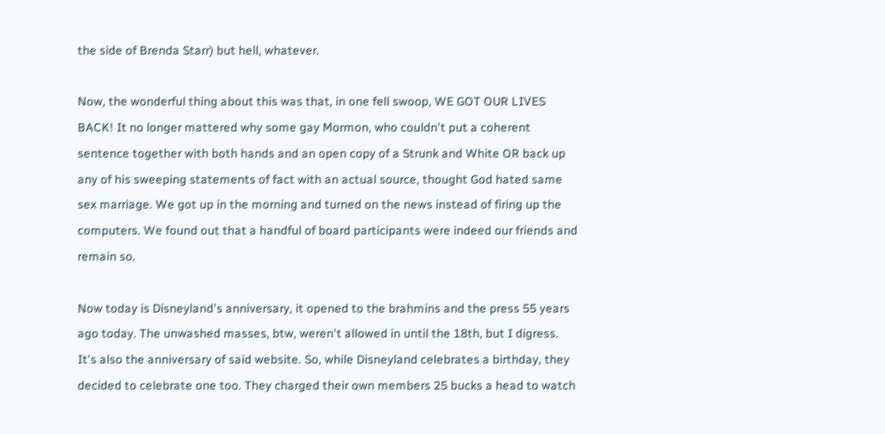the side of Brenda Starr) but hell, whatever.

Now, the wonderful thing about this was that, in one fell swoop, WE GOT OUR LIVES BACK! It no longer mattered why some gay Mormon, who couldn't put a coherent sentence together with both hands and an open copy of a Strunk and White OR back up any of his sweeping statements of fact with an actual source, thought God hated same sex marriage. We got up in the morning and turned on the news instead of firing up the computers. We found out that a handful of board participants were indeed our friends and remain so.

Now today is Disneyland's anniversary, it opened to the brahmins and the press 55 years ago today. The unwashed masses, btw, weren't allowed in until the 18th, but I digress. It's also the anniversary of said website. So, while Disneyland celebrates a birthday, they decided to celebrate one too. They charged their own members 25 bucks a head to watch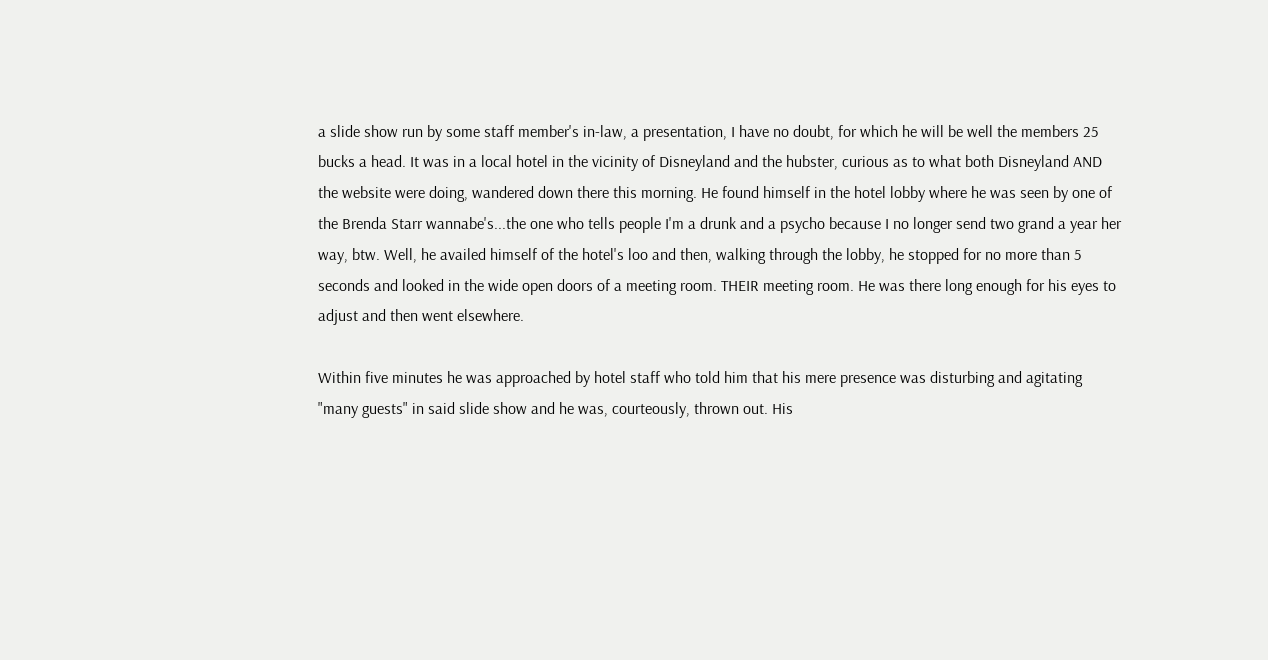a slide show run by some staff member's in-law, a presentation, I have no doubt, for which he will be well the members 25 bucks a head. It was in a local hotel in the vicinity of Disneyland and the hubster, curious as to what both Disneyland AND the website were doing, wandered down there this morning. He found himself in the hotel lobby where he was seen by one of the Brenda Starr wannabe's...the one who tells people I'm a drunk and a psycho because I no longer send two grand a year her way, btw. Well, he availed himself of the hotel's loo and then, walking through the lobby, he stopped for no more than 5 seconds and looked in the wide open doors of a meeting room. THEIR meeting room. He was there long enough for his eyes to adjust and then went elsewhere.

Within five minutes he was approached by hotel staff who told him that his mere presence was disturbing and agitating "many guests" in said slide show and he was, courteously, thrown out. His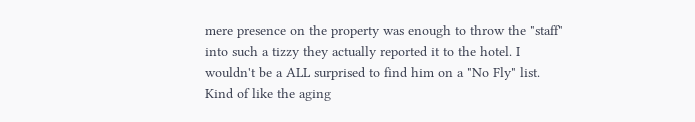mere presence on the property was enough to throw the "staff" into such a tizzy they actually reported it to the hotel. I wouldn't be a ALL surprised to find him on a "No Fly" list. Kind of like the aging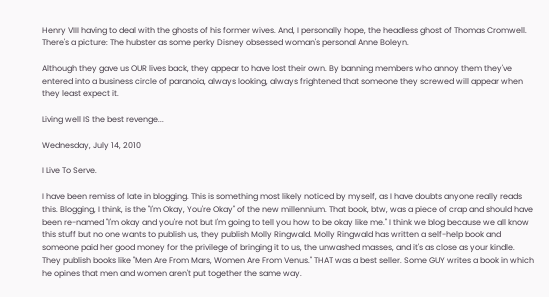Henry VIII having to deal with the ghosts of his former wives. And, I personally hope, the headless ghost of Thomas Cromwell. There's a picture: The hubster as some perky Disney obsessed woman's personal Anne Boleyn.

Although they gave us OUR lives back, they appear to have lost their own. By banning members who annoy them they've entered into a business circle of paranoia, always looking, always frightened that someone they screwed will appear when they least expect it.

Living well IS the best revenge...

Wednesday, July 14, 2010

I Live To Serve.

I have been remiss of late in blogging. This is something most likely noticed by myself, as I have doubts anyone really reads this. Blogging, I think, is the "I'm Okay, You're Okay" of the new millennium. That book, btw, was a piece of crap and should have been re-named "I'm okay and you're not but I'm going to tell you how to be okay like me." I think we blog because we all know this stuff but no one wants to publish us, they publish Molly Ringwald. Molly Ringwald has written a self-help book and someone paid her good money for the privilege of bringing it to us, the unwashed masses, and it's as close as your kindle. They publish books like "Men Are From Mars, Women Are From Venus." THAT was a best seller. Some GUY writes a book in which he opines that men and women aren't put together the same way.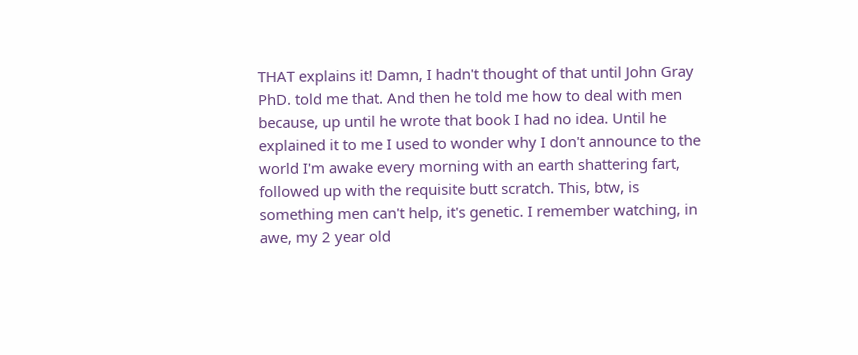THAT explains it! Damn, I hadn't thought of that until John Gray PhD. told me that. And then he told me how to deal with men because, up until he wrote that book I had no idea. Until he explained it to me I used to wonder why I don't announce to the world I'm awake every morning with an earth shattering fart, followed up with the requisite butt scratch. This, btw, is something men can't help, it's genetic. I remember watching, in awe, my 2 year old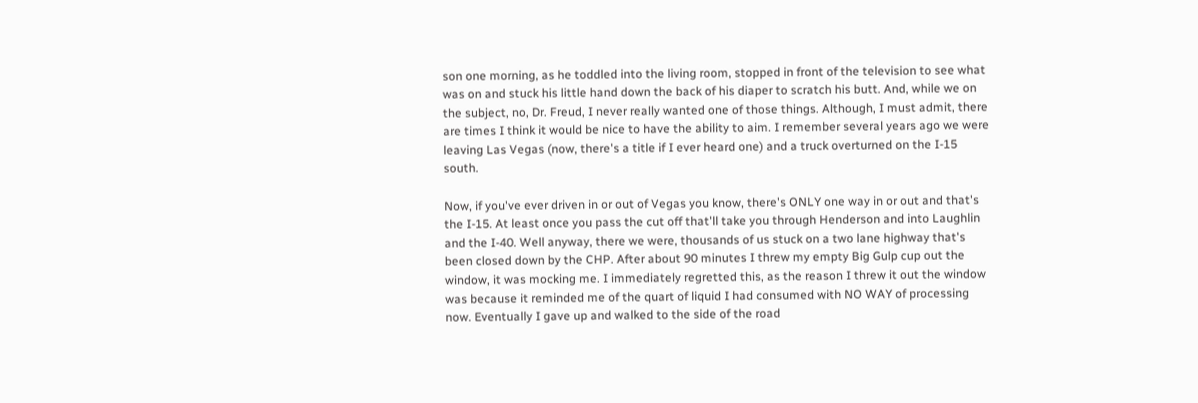son one morning, as he toddled into the living room, stopped in front of the television to see what was on and stuck his little hand down the back of his diaper to scratch his butt. And, while we on the subject, no, Dr. Freud, I never really wanted one of those things. Although, I must admit, there are times I think it would be nice to have the ability to aim. I remember several years ago we were leaving Las Vegas (now, there's a title if I ever heard one) and a truck overturned on the I-15 south.

Now, if you've ever driven in or out of Vegas you know, there's ONLY one way in or out and that's the I-15. At least once you pass the cut off that'll take you through Henderson and into Laughlin and the I-40. Well anyway, there we were, thousands of us stuck on a two lane highway that's been closed down by the CHP. After about 90 minutes I threw my empty Big Gulp cup out the window, it was mocking me. I immediately regretted this, as the reason I threw it out the window was because it reminded me of the quart of liquid I had consumed with NO WAY of processing now. Eventually I gave up and walked to the side of the road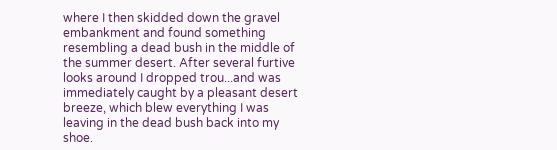where I then skidded down the gravel embankment and found something resembling a dead bush in the middle of the summer desert. After several furtive looks around I dropped trou...and was immediately caught by a pleasant desert breeze, which blew everything I was leaving in the dead bush back into my shoe.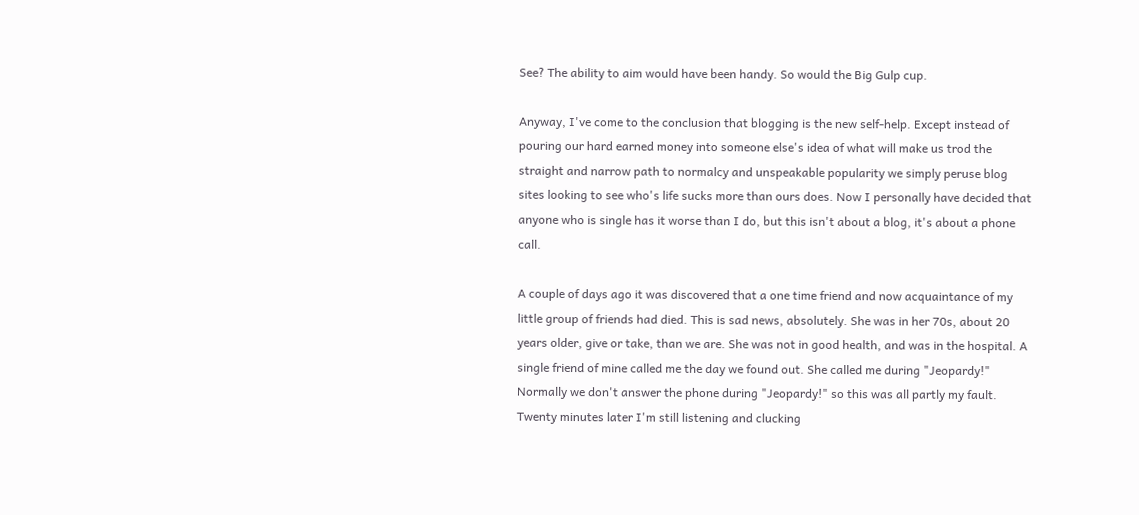See? The ability to aim would have been handy. So would the Big Gulp cup.

Anyway, I've come to the conclusion that blogging is the new self-help. Except instead of pouring our hard earned money into someone else's idea of what will make us trod the straight and narrow path to normalcy and unspeakable popularity we simply peruse blog sites looking to see who's life sucks more than ours does. Now I personally have decided that anyone who is single has it worse than I do, but this isn't about a blog, it's about a phone call.

A couple of days ago it was discovered that a one time friend and now acquaintance of my little group of friends had died. This is sad news, absolutely. She was in her 70s, about 20 years older, give or take, than we are. She was not in good health, and was in the hospital. A single friend of mine called me the day we found out. She called me during "Jeopardy!" Normally we don't answer the phone during "Jeopardy!" so this was all partly my fault. Twenty minutes later I'm still listening and clucking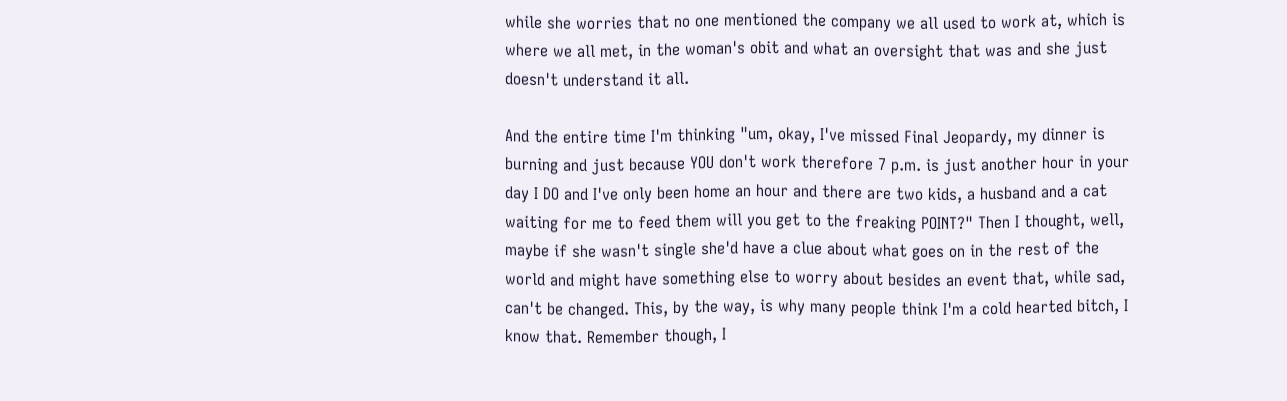while she worries that no one mentioned the company we all used to work at, which is where we all met, in the woman's obit and what an oversight that was and she just doesn't understand it all.

And the entire time I'm thinking "um, okay, I've missed Final Jeopardy, my dinner is burning and just because YOU don't work therefore 7 p.m. is just another hour in your day I DO and I've only been home an hour and there are two kids, a husband and a cat waiting for me to feed them will you get to the freaking POINT?" Then I thought, well, maybe if she wasn't single she'd have a clue about what goes on in the rest of the world and might have something else to worry about besides an event that, while sad, can't be changed. This, by the way, is why many people think I'm a cold hearted bitch, I know that. Remember though, I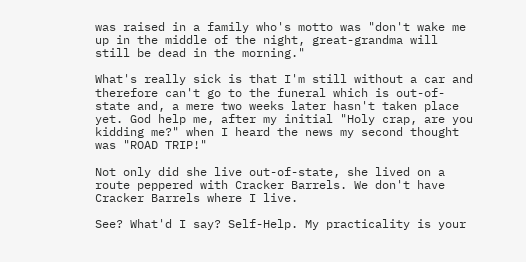was raised in a family who's motto was "don't wake me up in the middle of the night, great-grandma will still be dead in the morning."

What's really sick is that I'm still without a car and therefore can't go to the funeral which is out-of-state and, a mere two weeks later hasn't taken place yet. God help me, after my initial "Holy crap, are you kidding me?" when I heard the news my second thought was "ROAD TRIP!"

Not only did she live out-of-state, she lived on a route peppered with Cracker Barrels. We don't have Cracker Barrels where I live.

See? What'd I say? Self-Help. My practicality is your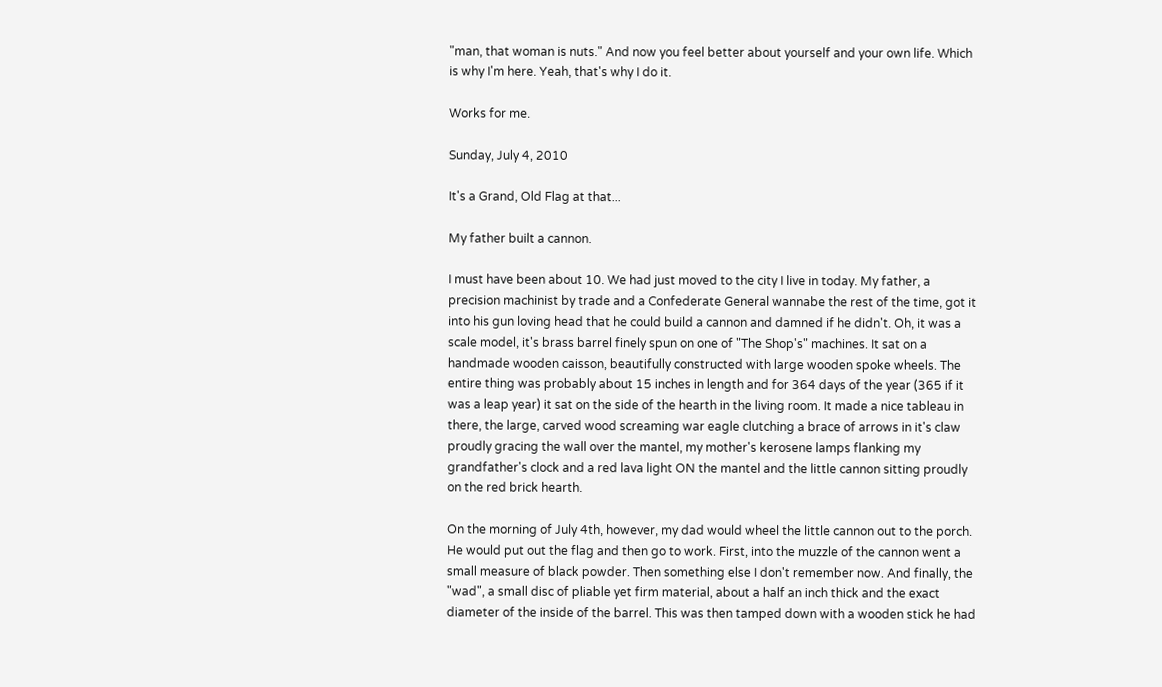"man, that woman is nuts." And now you feel better about yourself and your own life. Which is why I'm here. Yeah, that's why I do it.

Works for me.

Sunday, July 4, 2010

It's a Grand, Old Flag at that...

My father built a cannon.

I must have been about 10. We had just moved to the city I live in today. My father, a precision machinist by trade and a Confederate General wannabe the rest of the time, got it into his gun loving head that he could build a cannon and damned if he didn't. Oh, it was a scale model, it's brass barrel finely spun on one of "The Shop's" machines. It sat on a handmade wooden caisson, beautifully constructed with large wooden spoke wheels. The entire thing was probably about 15 inches in length and for 364 days of the year (365 if it was a leap year) it sat on the side of the hearth in the living room. It made a nice tableau in there, the large, carved wood screaming war eagle clutching a brace of arrows in it's claw proudly gracing the wall over the mantel, my mother's kerosene lamps flanking my grandfather's clock and a red lava light ON the mantel and the little cannon sitting proudly on the red brick hearth.

On the morning of July 4th, however, my dad would wheel the little cannon out to the porch. He would put out the flag and then go to work. First, into the muzzle of the cannon went a small measure of black powder. Then something else I don't remember now. And finally, the "wad", a small disc of pliable yet firm material, about a half an inch thick and the exact diameter of the inside of the barrel. This was then tamped down with a wooden stick he had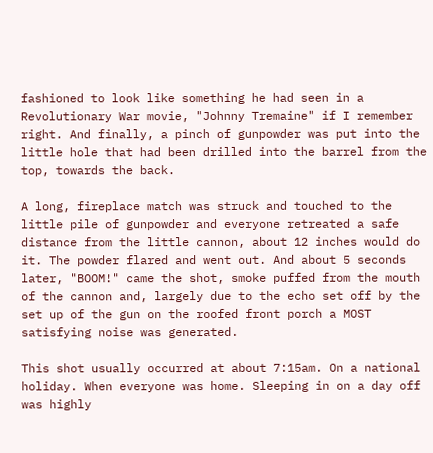fashioned to look like something he had seen in a Revolutionary War movie, "Johnny Tremaine" if I remember right. And finally, a pinch of gunpowder was put into the little hole that had been drilled into the barrel from the top, towards the back.

A long, fireplace match was struck and touched to the little pile of gunpowder and everyone retreated a safe distance from the little cannon, about 12 inches would do it. The powder flared and went out. And about 5 seconds later, "BOOM!" came the shot, smoke puffed from the mouth of the cannon and, largely due to the echo set off by the set up of the gun on the roofed front porch a MOST satisfying noise was generated.

This shot usually occurred at about 7:15am. On a national holiday. When everyone was home. Sleeping in on a day off was highly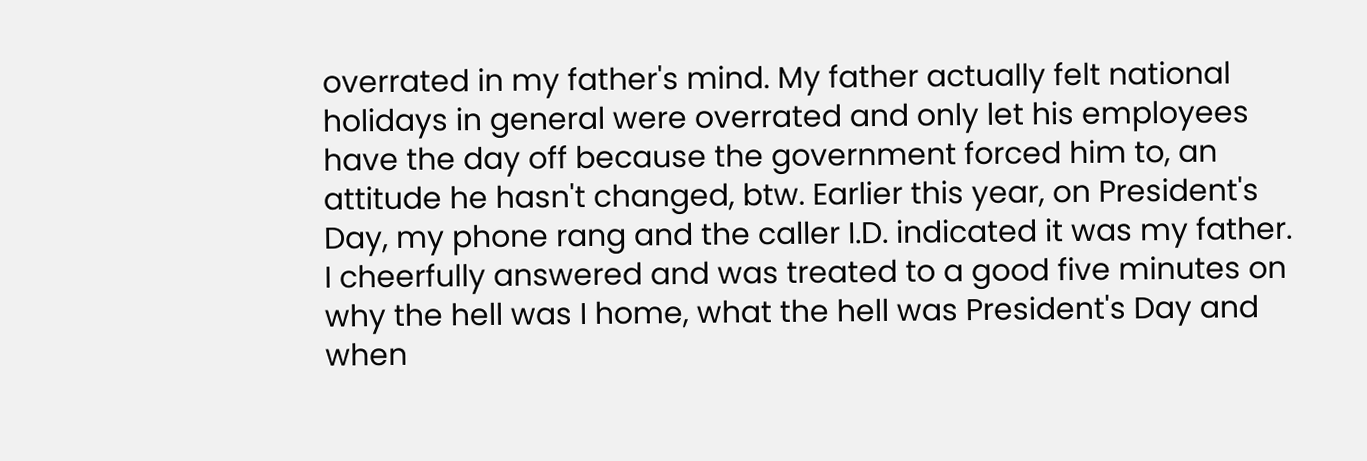overrated in my father's mind. My father actually felt national holidays in general were overrated and only let his employees have the day off because the government forced him to, an attitude he hasn't changed, btw. Earlier this year, on President's Day, my phone rang and the caller I.D. indicated it was my father. I cheerfully answered and was treated to a good five minutes on why the hell was I home, what the hell was President's Day and when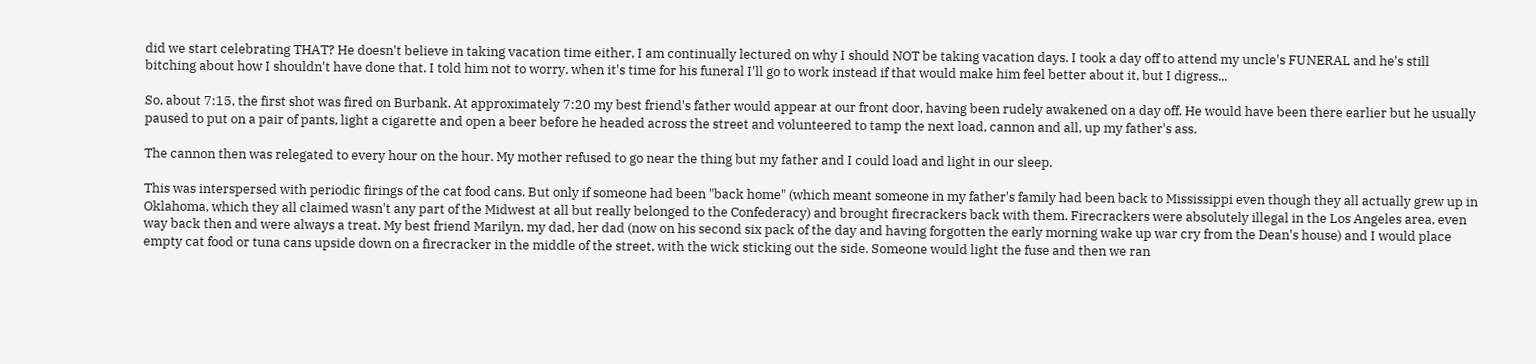did we start celebrating THAT? He doesn't believe in taking vacation time either, I am continually lectured on why I should NOT be taking vacation days. I took a day off to attend my uncle's FUNERAL and he's still bitching about how I shouldn't have done that. I told him not to worry, when it's time for his funeral I'll go to work instead if that would make him feel better about it, but I digress...

So, about 7:15, the first shot was fired on Burbank. At approximately 7:20 my best friend's father would appear at our front door, having been rudely awakened on a day off. He would have been there earlier but he usually paused to put on a pair of pants, light a cigarette and open a beer before he headed across the street and volunteered to tamp the next load, cannon and all, up my father's ass.

The cannon then was relegated to every hour on the hour. My mother refused to go near the thing but my father and I could load and light in our sleep.

This was interspersed with periodic firings of the cat food cans. But only if someone had been "back home" (which meant someone in my father's family had been back to Mississippi even though they all actually grew up in Oklahoma, which they all claimed wasn't any part of the Midwest at all but really belonged to the Confederacy) and brought firecrackers back with them. Firecrackers were absolutely illegal in the Los Angeles area, even way back then and were always a treat. My best friend Marilyn, my dad, her dad (now on his second six pack of the day and having forgotten the early morning wake up war cry from the Dean's house) and I would place empty cat food or tuna cans upside down on a firecracker in the middle of the street, with the wick sticking out the side. Someone would light the fuse and then we ran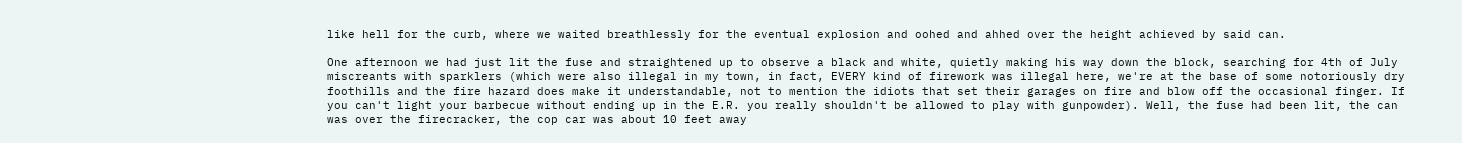like hell for the curb, where we waited breathlessly for the eventual explosion and oohed and ahhed over the height achieved by said can.

One afternoon we had just lit the fuse and straightened up to observe a black and white, quietly making his way down the block, searching for 4th of July miscreants with sparklers (which were also illegal in my town, in fact, EVERY kind of firework was illegal here, we're at the base of some notoriously dry foothills and the fire hazard does make it understandable, not to mention the idiots that set their garages on fire and blow off the occasional finger. If you can't light your barbecue without ending up in the E.R. you really shouldn't be allowed to play with gunpowder). Well, the fuse had been lit, the can was over the firecracker, the cop car was about 10 feet away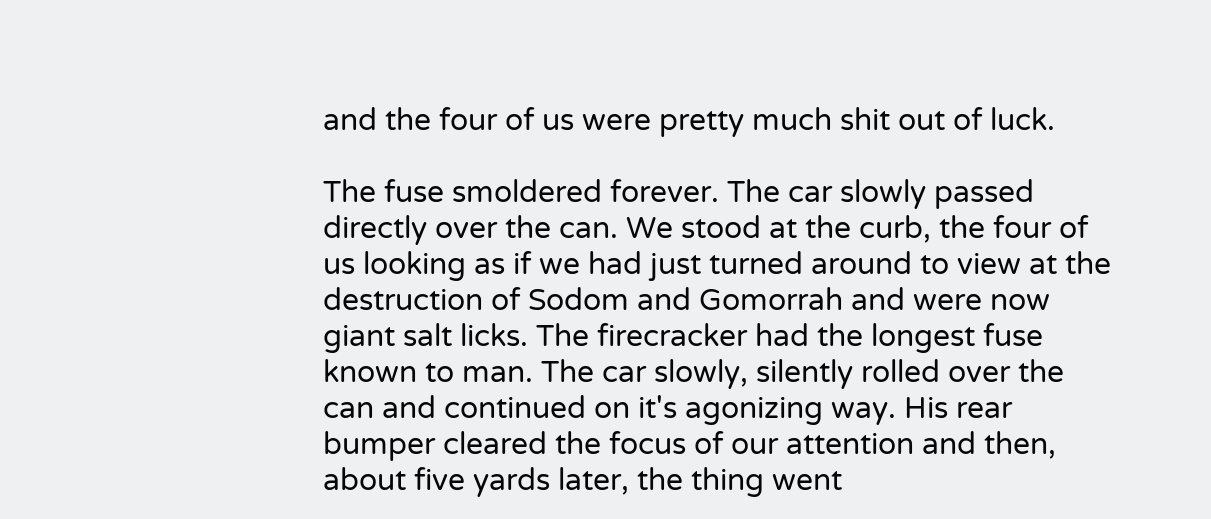and the four of us were pretty much shit out of luck.

The fuse smoldered forever. The car slowly passed directly over the can. We stood at the curb, the four of us looking as if we had just turned around to view at the destruction of Sodom and Gomorrah and were now giant salt licks. The firecracker had the longest fuse known to man. The car slowly, silently rolled over the can and continued on it's agonizing way. His rear bumper cleared the focus of our attention and then, about five yards later, the thing went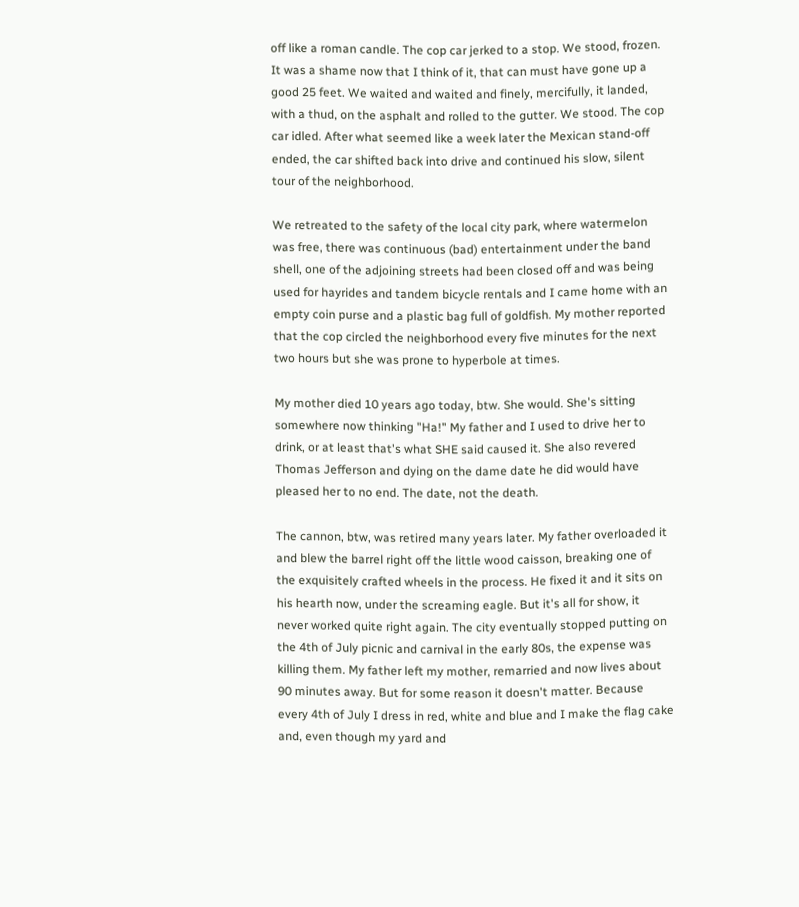off like a roman candle. The cop car jerked to a stop. We stood, frozen. It was a shame now that I think of it, that can must have gone up a good 25 feet. We waited and waited and finely, mercifully, it landed, with a thud, on the asphalt and rolled to the gutter. We stood. The cop car idled. After what seemed like a week later the Mexican stand-off ended, the car shifted back into drive and continued his slow, silent tour of the neighborhood.

We retreated to the safety of the local city park, where watermelon was free, there was continuous (bad) entertainment under the band shell, one of the adjoining streets had been closed off and was being used for hayrides and tandem bicycle rentals and I came home with an empty coin purse and a plastic bag full of goldfish. My mother reported that the cop circled the neighborhood every five minutes for the next two hours but she was prone to hyperbole at times.

My mother died 10 years ago today, btw. She would. She's sitting somewhere now thinking "Ha!" My father and I used to drive her to drink, or at least that's what SHE said caused it. She also revered Thomas Jefferson and dying on the dame date he did would have pleased her to no end. The date, not the death.

The cannon, btw, was retired many years later. My father overloaded it and blew the barrel right off the little wood caisson, breaking one of the exquisitely crafted wheels in the process. He fixed it and it sits on his hearth now, under the screaming eagle. But it's all for show, it never worked quite right again. The city eventually stopped putting on the 4th of July picnic and carnival in the early 80s, the expense was killing them. My father left my mother, remarried and now lives about 90 minutes away. But for some reason it doesn't matter. Because every 4th of July I dress in red, white and blue and I make the flag cake and, even though my yard and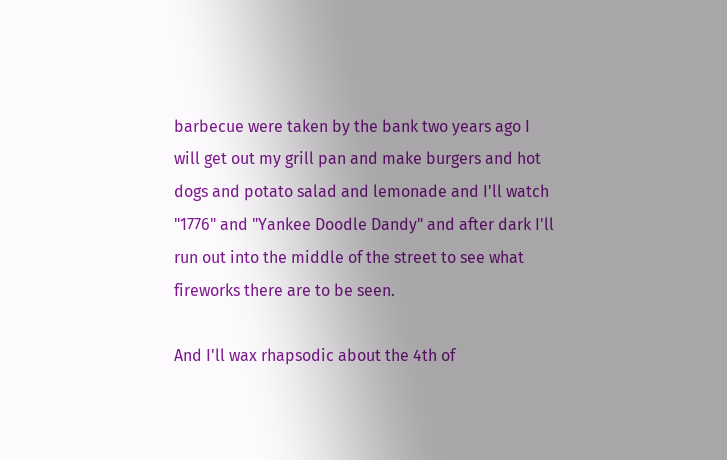barbecue were taken by the bank two years ago I will get out my grill pan and make burgers and hot dogs and potato salad and lemonade and I'll watch "1776" and "Yankee Doodle Dandy" and after dark I'll run out into the middle of the street to see what fireworks there are to be seen.

And I'll wax rhapsodic about the 4th of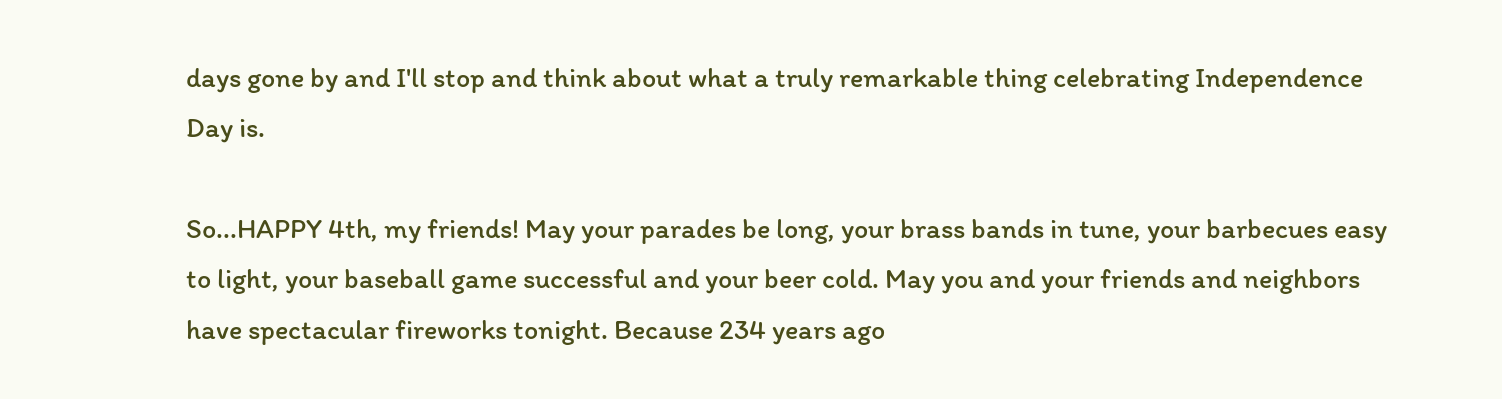days gone by and I'll stop and think about what a truly remarkable thing celebrating Independence Day is.

So...HAPPY 4th, my friends! May your parades be long, your brass bands in tune, your barbecues easy to light, your baseball game successful and your beer cold. May you and your friends and neighbors have spectacular fireworks tonight. Because 234 years ago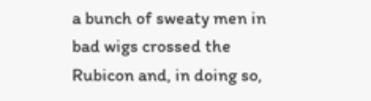a bunch of sweaty men in bad wigs crossed the Rubicon and, in doing so,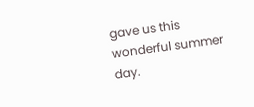gave us this wonderful summer day.